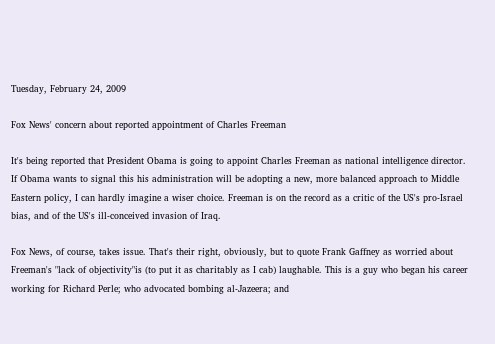Tuesday, February 24, 2009

Fox News' concern about reported appointment of Charles Freeman

It's being reported that President Obama is going to appoint Charles Freeman as national intelligence director. If Obama wants to signal this his administration will be adopting a new, more balanced approach to Middle Eastern policy, I can hardly imagine a wiser choice. Freeman is on the record as a critic of the US's pro-Israel bias, and of the US's ill-conceived invasion of Iraq.

Fox News, of course, takes issue. That's their right, obviously, but to quote Frank Gaffney as worried about Freeman's "lack of objectivity"is (to put it as charitably as I cab) laughable. This is a guy who began his career working for Richard Perle; who advocated bombing al-Jazeera; and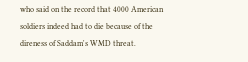who said on the record that 4000 American soldiers indeed had to die because of the direness of Saddam's WMD threat.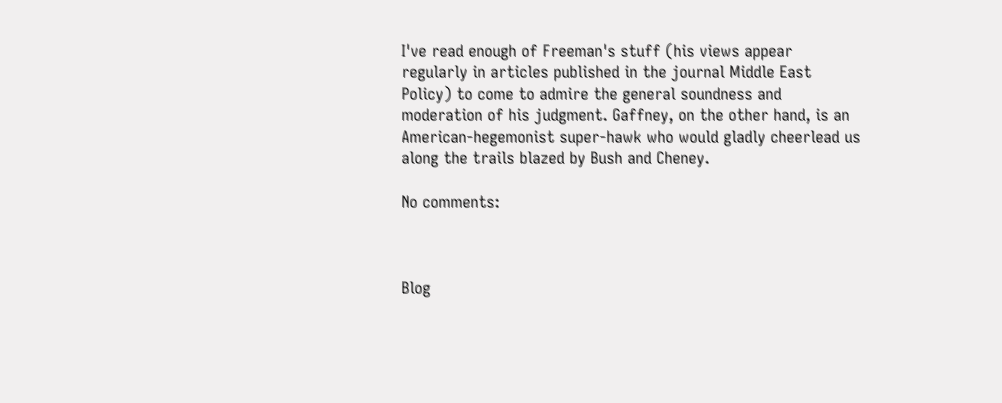I've read enough of Freeman's stuff (his views appear regularly in articles published in the journal Middle East Policy) to come to admire the general soundness and moderation of his judgment. Gaffney, on the other hand, is an American-hegemonist super-hawk who would gladly cheerlead us along the trails blazed by Bush and Cheney.

No comments:



Blog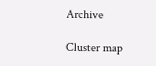Archive

Cluster map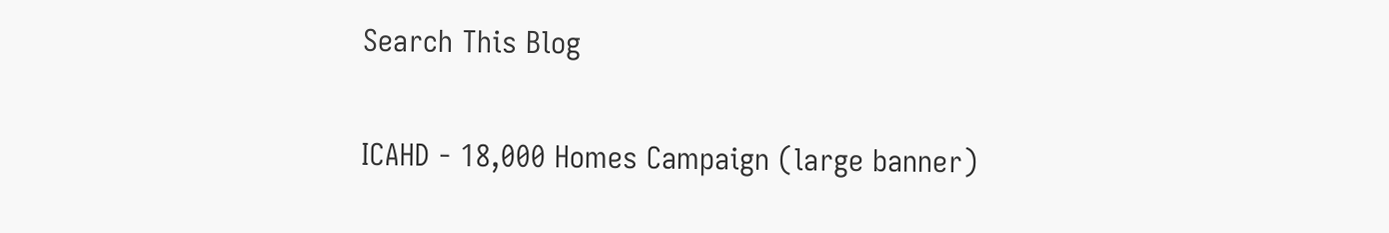Search This Blog

ICAHD - 18,000 Homes Campaign (large banner)